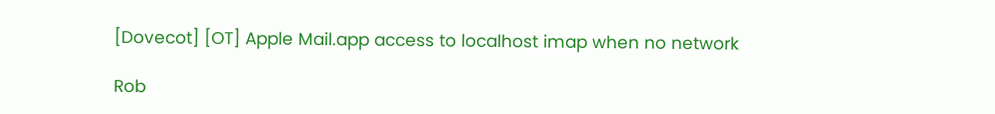[Dovecot] [OT] Apple Mail.app access to localhost imap when no network

Rob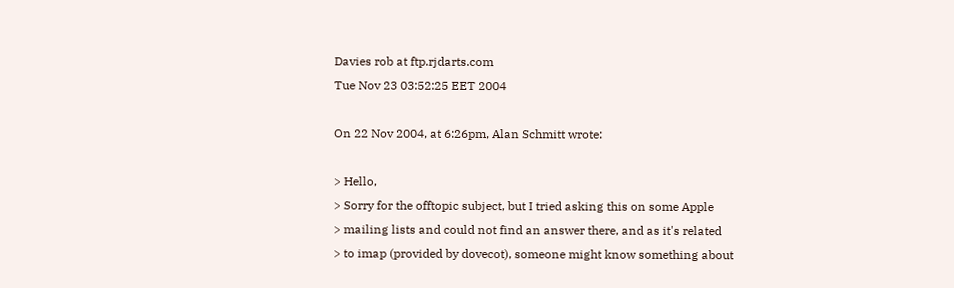Davies rob at ftp.rjdarts.com
Tue Nov 23 03:52:25 EET 2004

On 22 Nov 2004, at 6:26pm, Alan Schmitt wrote:

> Hello,
> Sorry for the offtopic subject, but I tried asking this on some Apple
> mailing lists and could not find an answer there, and as it's related
> to imap (provided by dovecot), someone might know something about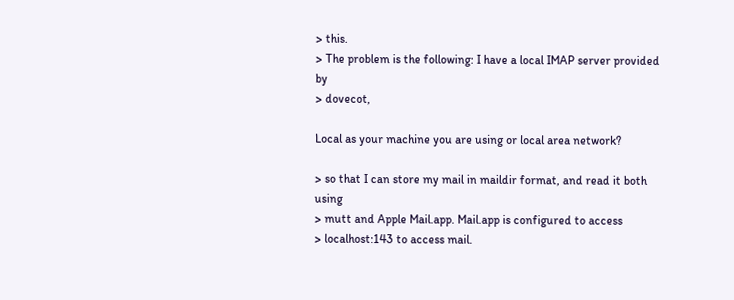> this.
> The problem is the following: I have a local IMAP server provided by
> dovecot,

Local as your machine you are using or local area network?

> so that I can store my mail in maildir format, and read it both using
> mutt and Apple Mail.app. Mail.app is configured to access
> localhost:143 to access mail.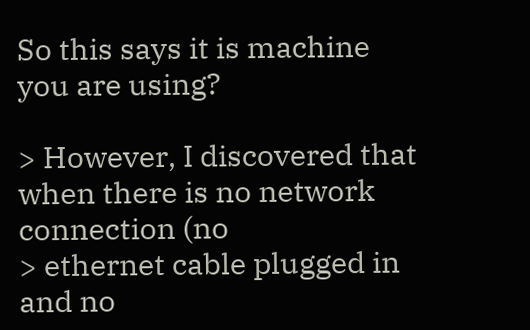So this says it is machine you are using?

> However, I discovered that when there is no network connection (no
> ethernet cable plugged in and no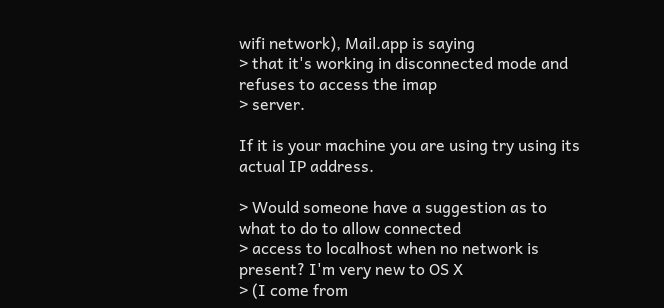wifi network), Mail.app is saying
> that it's working in disconnected mode and refuses to access the imap
> server.

If it is your machine you are using try using its actual IP address.

> Would someone have a suggestion as to what to do to allow connected
> access to localhost when no network is present? I'm very new to OS X
> (I come from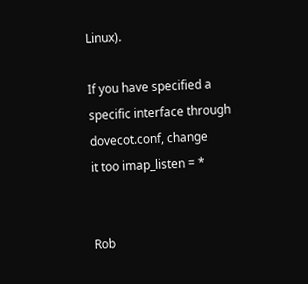Linux).

If you have specified a specific interface through dovecot.conf, change
it too imap_listen = *


Rob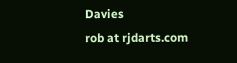Davies
rob at rjdarts.com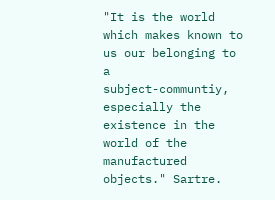"It is the world which makes known to us our belonging to a
subject-communtiy, especially the existence in the world of the
manufactured objects." Sartre.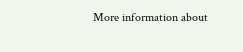More information about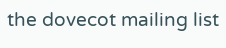the dovecot mailing list